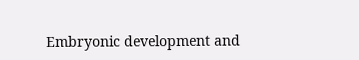Embryonic development and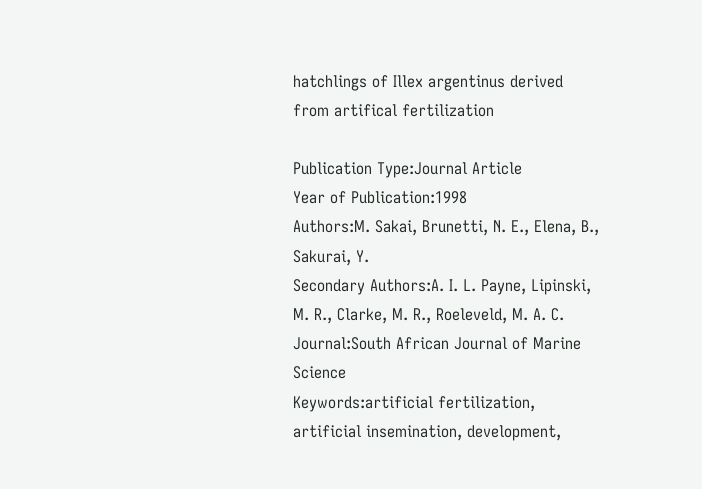hatchlings of Illex argentinus derived from artifical fertilization

Publication Type:Journal Article
Year of Publication:1998
Authors:M. Sakai, Brunetti, N. E., Elena, B., Sakurai, Y.
Secondary Authors:A. I. L. Payne, Lipinski, M. R., Clarke, M. R., Roeleveld, M. A. C.
Journal:South African Journal of Marine Science
Keywords:artificial fertilization, artificial insemination, development,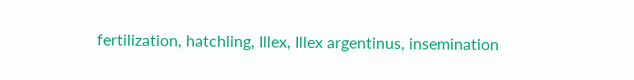fertilization, hatchling, Illex, Illex argentinus, insemination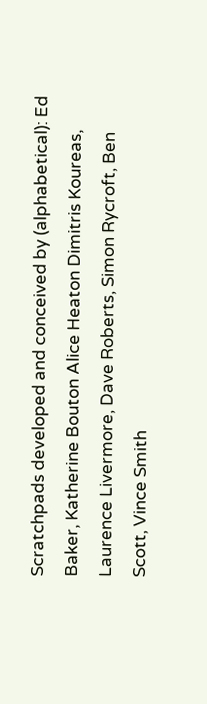Scratchpads developed and conceived by (alphabetical): Ed Baker, Katherine Bouton Alice Heaton Dimitris Koureas, Laurence Livermore, Dave Roberts, Simon Rycroft, Ben Scott, Vince Smith